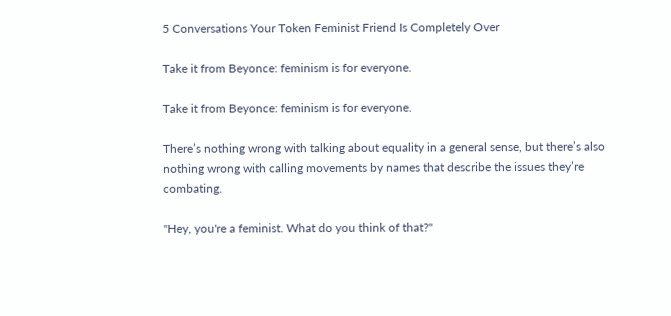5 Conversations Your Token Feminist Friend Is Completely Over

Take it from Beyonce: feminism is for everyone.

Take it from Beyonce: feminism is for everyone.

There’s nothing wrong with talking about equality in a general sense, but there’s also nothing wrong with calling movements by names that describe the issues they’re combating.

"Hey, you're a feminist. What do you think of that?"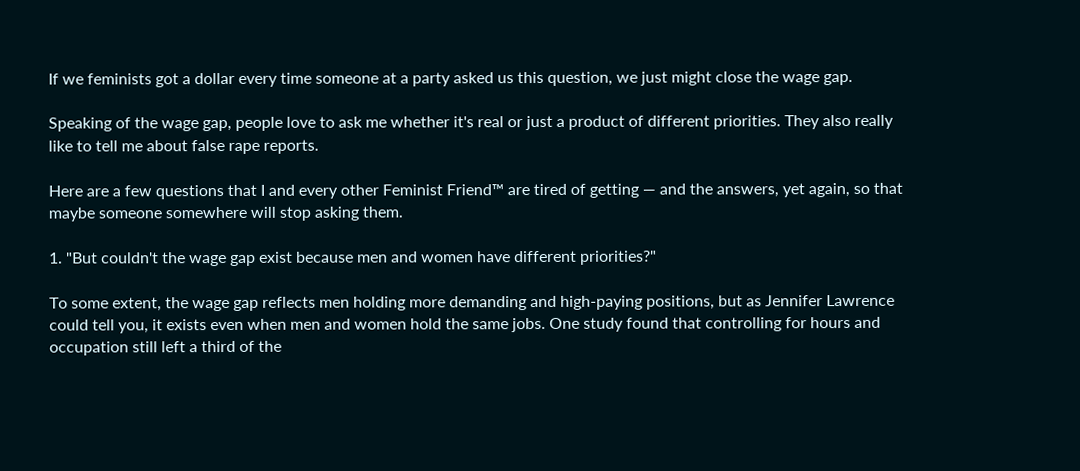If we feminists got a dollar every time someone at a party asked us this question, we just might close the wage gap.

Speaking of the wage gap, people love to ask me whether it's real or just a product of different priorities. They also really like to tell me about false rape reports.

Here are a few questions that I and every other Feminist Friend™ are tired of getting — and the answers, yet again, so that maybe someone somewhere will stop asking them.

1. "But couldn't the wage gap exist because men and women have different priorities?"

To some extent, the wage gap reflects men holding more demanding and high-paying positions, but as Jennifer Lawrence could tell you, it exists even when men and women hold the same jobs. One study found that controlling for hours and occupation still left a third of the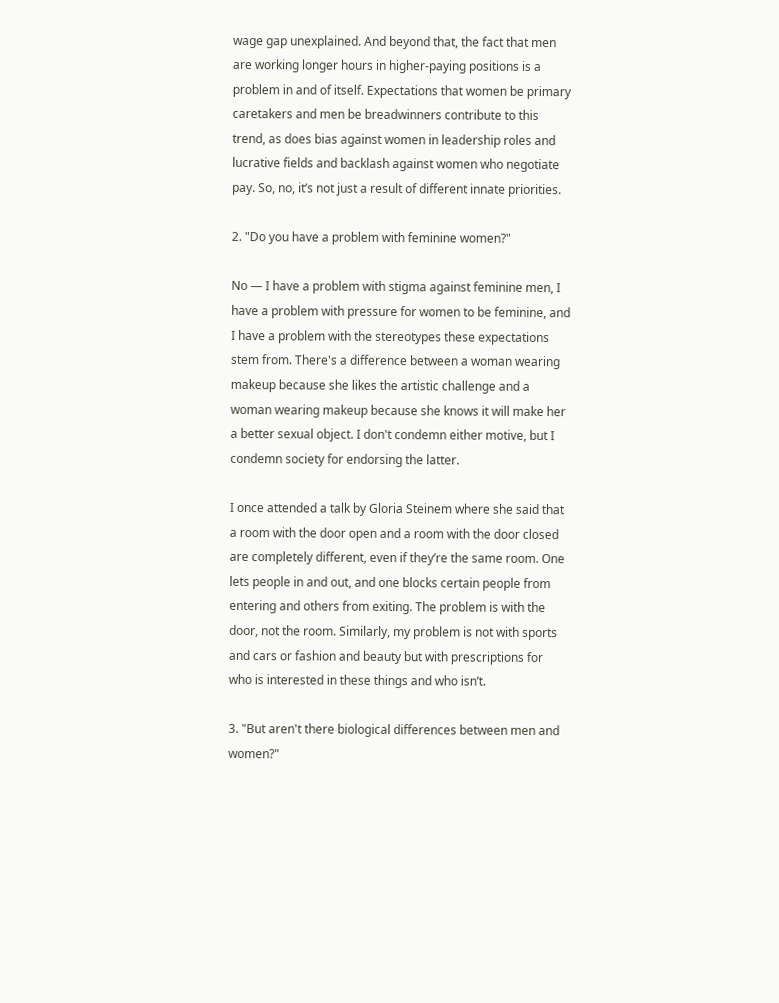wage gap unexplained. And beyond that, the fact that men are working longer hours in higher-paying positions is a problem in and of itself. Expectations that women be primary caretakers and men be breadwinners contribute to this trend, as does bias against women in leadership roles and lucrative fields and backlash against women who negotiate pay. So, no, it’s not just a result of different innate priorities.

2. "Do you have a problem with feminine women?"

No — I have a problem with stigma against feminine men, I have a problem with pressure for women to be feminine, and I have a problem with the stereotypes these expectations stem from. There's a difference between a woman wearing makeup because she likes the artistic challenge and a woman wearing makeup because she knows it will make her a better sexual object. I don't condemn either motive, but I condemn society for endorsing the latter.

I once attended a talk by Gloria Steinem where she said that a room with the door open and a room with the door closed are completely different, even if they’re the same room. One lets people in and out, and one blocks certain people from entering and others from exiting. The problem is with the door, not the room. Similarly, my problem is not with sports and cars or fashion and beauty but with prescriptions for who is interested in these things and who isn’t.

3. "But aren't there biological differences between men and women?"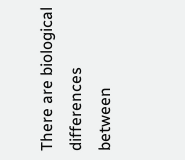There are biological differences between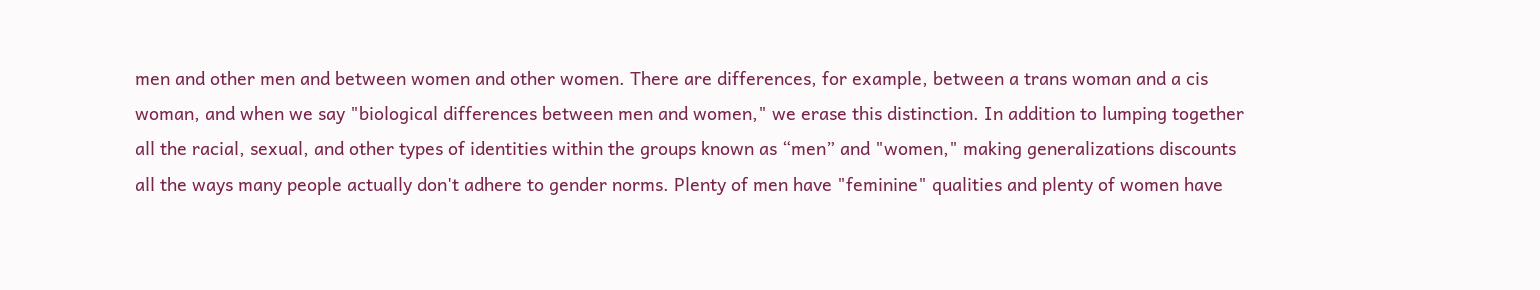men and other men and between women and other women. There are differences, for example, between a trans woman and a cis woman, and when we say "biological differences between men and women," we erase this distinction. In addition to lumping together all the racial, sexual, and other types of identities within the groups known as “men” and "women," making generalizations discounts all the ways many people actually don't adhere to gender norms. Plenty of men have "feminine" qualities and plenty of women have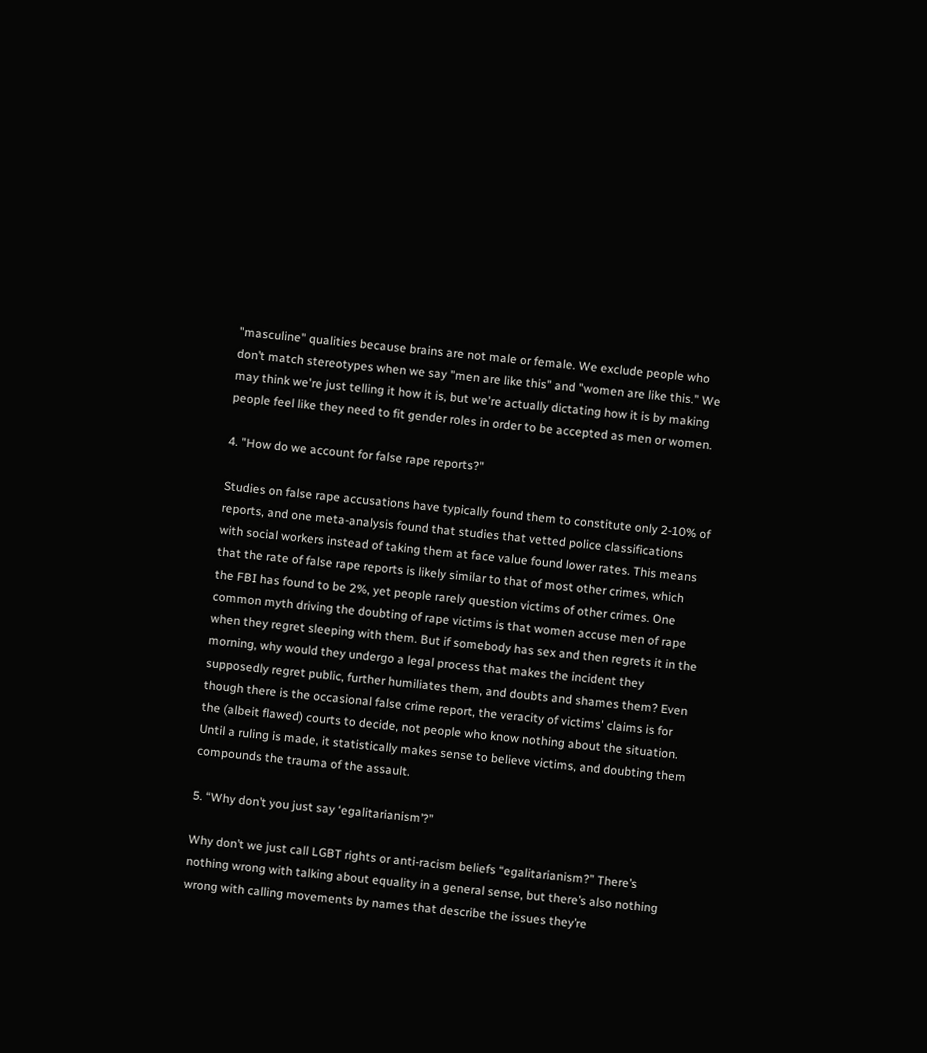"masculine" qualities because brains are not male or female. We exclude people who don’t match stereotypes when we say "men are like this" and "women are like this." We may think we're just telling it how it is, but we're actually dictating how it is by making people feel like they need to fit gender roles in order to be accepted as men or women.

4. "How do we account for false rape reports?"

Studies on false rape accusations have typically found them to constitute only 2-10% of reports, and one meta-analysis found that studies that vetted police classifications with social workers instead of taking them at face value found lower rates. This means that the rate of false rape reports is likely similar to that of most other crimes, which the FBI has found to be 2%, yet people rarely question victims of other crimes. One common myth driving the doubting of rape victims is that women accuse men of rape when they regret sleeping with them. But if somebody has sex and then regrets it in the morning, why would they undergo a legal process that makes the incident they supposedly regret public, further humiliates them, and doubts and shames them? Even though there is the occasional false crime report, the veracity of victims' claims is for the (albeit flawed) courts to decide, not people who know nothing about the situation. Until a ruling is made, it statistically makes sense to believe victims, and doubting them compounds the trauma of the assault.

5. “Why don’t you just say ‘egalitarianism’?”

Why don’t we just call LGBT rights or anti-racism beliefs “egalitarianism?” There’s nothing wrong with talking about equality in a general sense, but there’s also nothing wrong with calling movements by names that describe the issues they’re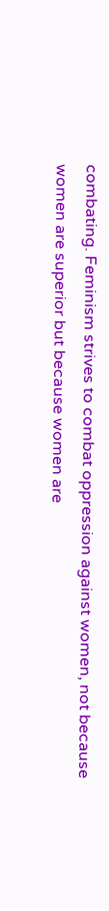combating. Feminism strives to combat oppression against women, not because women are superior but because women are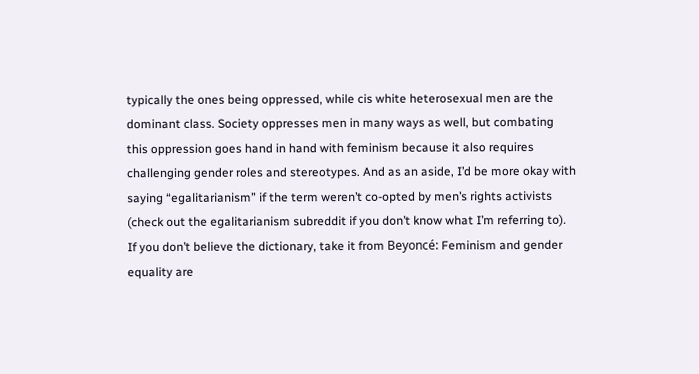typically the ones being oppressed, while cis white heterosexual men are the dominant class. Society oppresses men in many ways as well, but combating this oppression goes hand in hand with feminism because it also requires challenging gender roles and stereotypes. And as an aside, I’d be more okay with saying “egalitarianism” if the term weren’t co-opted by men’s rights activists (check out the egalitarianism subreddit if you don’t know what I’m referring to). If you don’t believe the dictionary, take it from Beyoncé: Feminism and gender equality are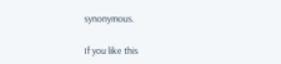synonymous.

If you like this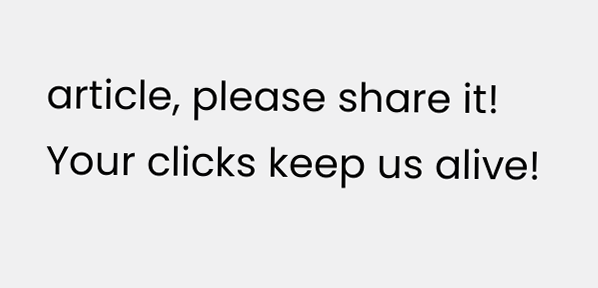article, please share it! Your clicks keep us alive!